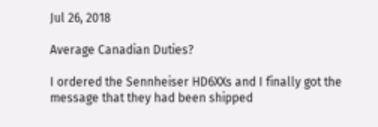Jul 26, 2018

Average Canadian Duties?

I ordered the Sennheiser HD6XXs and I finally got the message that they had been shipped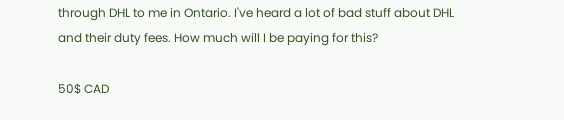through DHL to me in Ontario. I've heard a lot of bad stuff about DHL and their duty fees. How much will I be paying for this?

50$ CAD